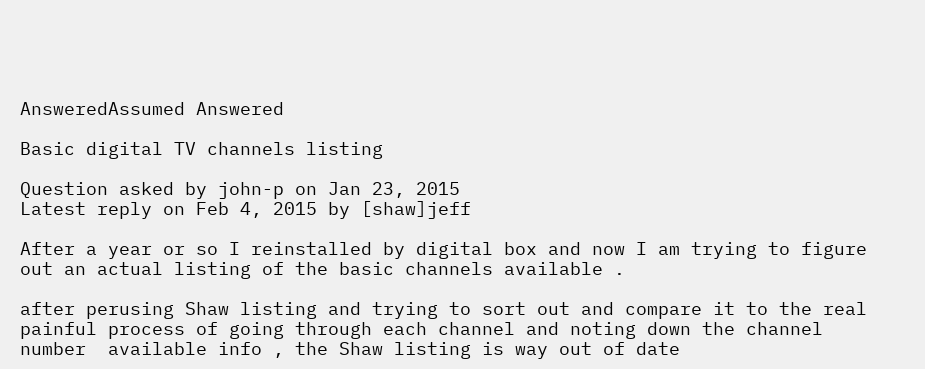AnsweredAssumed Answered

Basic digital TV channels listing

Question asked by john-p on Jan 23, 2015
Latest reply on Feb 4, 2015 by [shaw]jeff

After a year or so I reinstalled by digital box and now I am trying to figure out an actual listing of the basic channels available .

after perusing Shaw listing and trying to sort out and compare it to the real painful process of going through each channel and noting down the channel number  available info , the Shaw listing is way out of date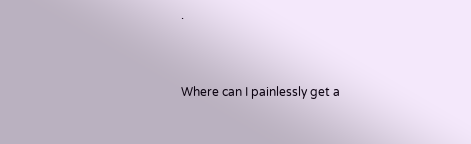.


Where can I painlessly get a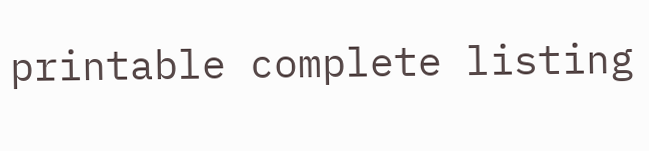printable complete listing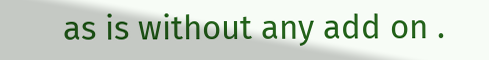as is without any add on .